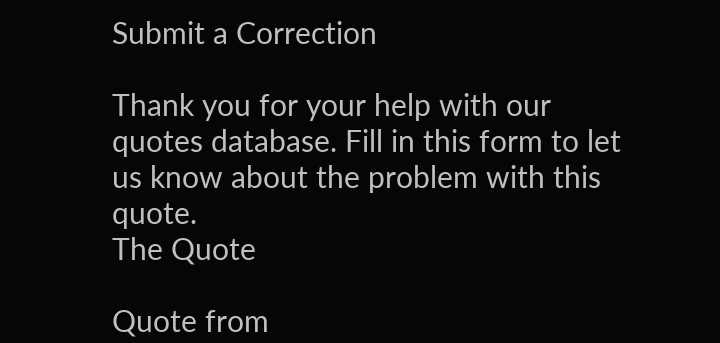Submit a Correction

Thank you for your help with our quotes database. Fill in this form to let us know about the problem with this quote.
The Quote

Quote from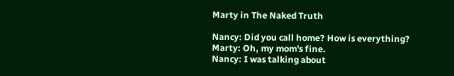Marty in The Naked Truth

Nancy: Did you call home? How is everything?
Marty: Oh, my mom's fine.
Nancy: I was talking about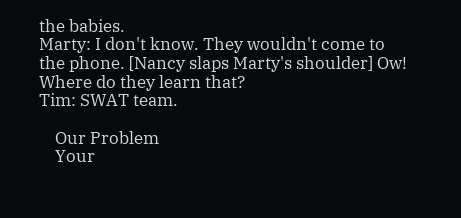the babies.
Marty: I don't know. They wouldn't come to the phone. [Nancy slaps Marty's shoulder] Ow! Where do they learn that?
Tim: SWAT team.

    Our Problem
    Your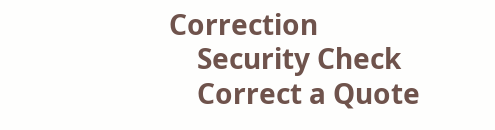Correction
    Security Check
    Correct a Quote